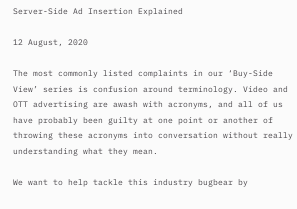Server-Side Ad Insertion Explained

12 August, 2020

The most commonly listed complaints in our ‘Buy-Side View’ series is confusion around terminology. Video and OTT advertising are awash with acronyms, and all of us have probably been guilty at one point or another of throwing these acronyms into conversation without really understanding what they mean.

We want to help tackle this industry bugbear by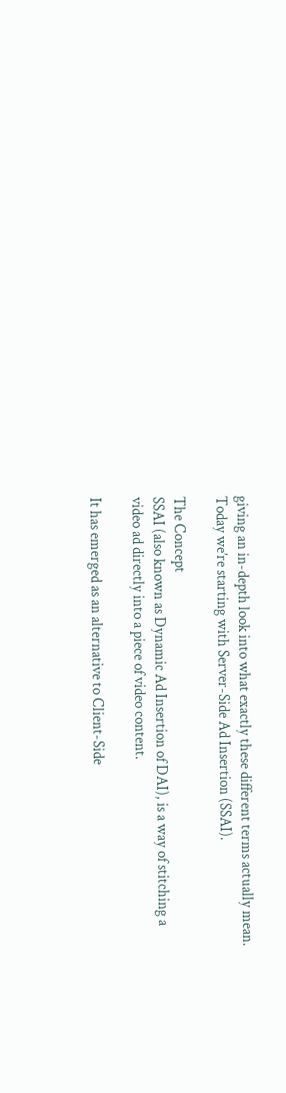giving an in-depth look into what exactly these different terms actually mean. Today we’re starting with Server-Side Ad Insertion (SSAI).

The Concept
SSAI (also known as Dynamic Ad Insertion of DAI), is a way of stitching a video ad directly into a piece of video content.

It has emerged as an alternative to Client-Side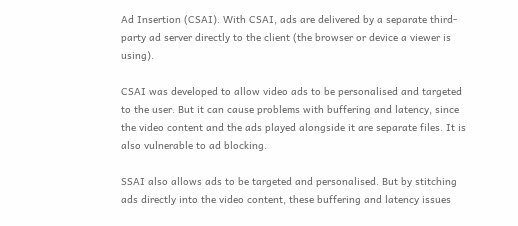Ad Insertion (CSAI). With CSAI, ads are delivered by a separate third-party ad server directly to the client (the browser or device a viewer is using).

CSAI was developed to allow video ads to be personalised and targeted to the user. But it can cause problems with buffering and latency, since the video content and the ads played alongside it are separate files. It is also vulnerable to ad blocking.

SSAI also allows ads to be targeted and personalised. But by stitching ads directly into the video content, these buffering and latency issues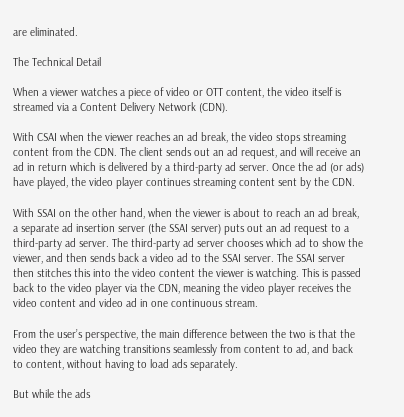are eliminated.

The Technical Detail

When a viewer watches a piece of video or OTT content, the video itself is streamed via a Content Delivery Network (CDN).

With CSAI when the viewer reaches an ad break, the video stops streaming content from the CDN. The client sends out an ad request, and will receive an ad in return which is delivered by a third-party ad server. Once the ad (or ads) have played, the video player continues streaming content sent by the CDN.

With SSAI on the other hand, when the viewer is about to reach an ad break, a separate ad insertion server (the SSAI server) puts out an ad request to a third-party ad server. The third-party ad server chooses which ad to show the viewer, and then sends back a video ad to the SSAI server. The SSAI server then stitches this into the video content the viewer is watching. This is passed back to the video player via the CDN, meaning the video player receives the video content and video ad in one continuous stream.

From the user’s perspective, the main difference between the two is that the video they are watching transitions seamlessly from content to ad, and back to content, without having to load ads separately.

But while the ads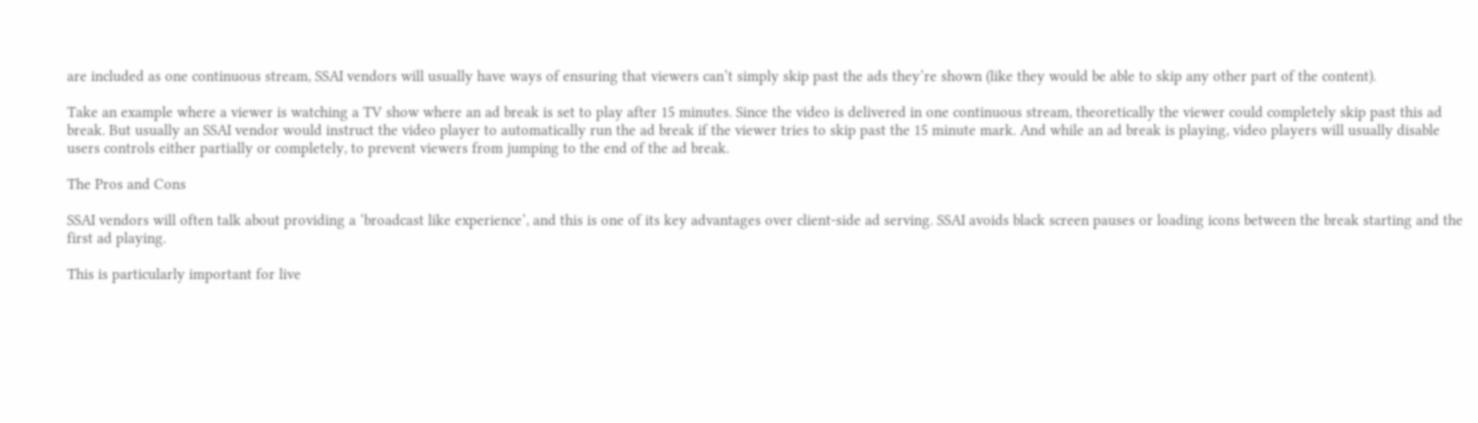are included as one continuous stream, SSAI vendors will usually have ways of ensuring that viewers can’t simply skip past the ads they’re shown (like they would be able to skip any other part of the content).

Take an example where a viewer is watching a TV show where an ad break is set to play after 15 minutes. Since the video is delivered in one continuous stream, theoretically the viewer could completely skip past this ad break. But usually an SSAI vendor would instruct the video player to automatically run the ad break if the viewer tries to skip past the 15 minute mark. And while an ad break is playing, video players will usually disable users controls either partially or completely, to prevent viewers from jumping to the end of the ad break.

The Pros and Cons

SSAI vendors will often talk about providing a ‘broadcast like experience’, and this is one of its key advantages over client-side ad serving. SSAI avoids black screen pauses or loading icons between the break starting and the first ad playing.

This is particularly important for live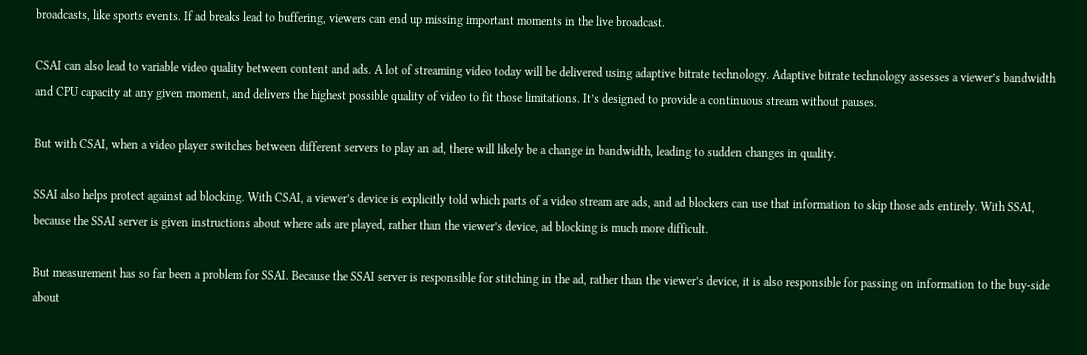broadcasts, like sports events. If ad breaks lead to buffering, viewers can end up missing important moments in the live broadcast.

CSAI can also lead to variable video quality between content and ads. A lot of streaming video today will be delivered using adaptive bitrate technology. Adaptive bitrate technology assesses a viewer’s bandwidth and CPU capacity at any given moment, and delivers the highest possible quality of video to fit those limitations. It’s designed to provide a continuous stream without pauses.

But with CSAI, when a video player switches between different servers to play an ad, there will likely be a change in bandwidth, leading to sudden changes in quality.

SSAI also helps protect against ad blocking. With CSAI, a viewer’s device is explicitly told which parts of a video stream are ads, and ad blockers can use that information to skip those ads entirely. With SSAI, because the SSAI server is given instructions about where ads are played, rather than the viewer’s device, ad blocking is much more difficult.

But measurement has so far been a problem for SSAI. Because the SSAI server is responsible for stitching in the ad, rather than the viewer’s device, it is also responsible for passing on information to the buy-side about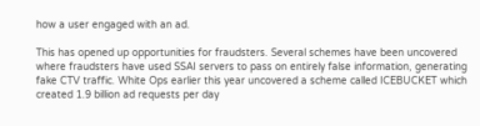how a user engaged with an ad.

This has opened up opportunities for fraudsters. Several schemes have been uncovered where fraudsters have used SSAI servers to pass on entirely false information, generating fake CTV traffic. White Ops earlier this year uncovered a scheme called ICEBUCKET which created 1.9 billion ad requests per day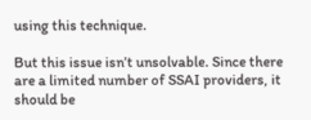using this technique.

But this issue isn’t unsolvable. Since there are a limited number of SSAI providers, it should be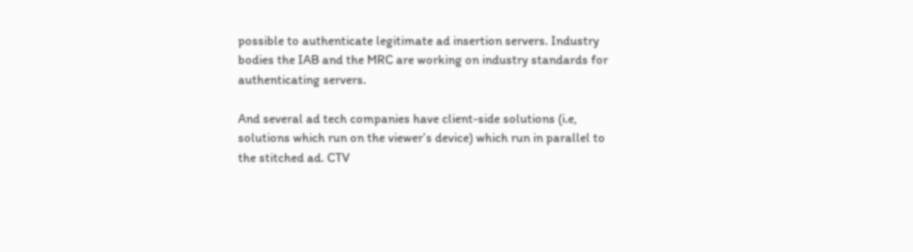possible to authenticate legitimate ad insertion servers. Industry bodies the IAB and the MRC are working on industry standards for authenticating servers.

And several ad tech companies have client-side solutions (i.e, solutions which run on the viewer’s device) which run in parallel to the stitched ad. CTV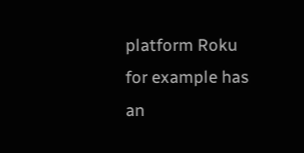platform Roku for example has an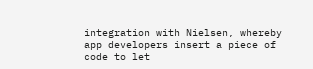integration with Nielsen, whereby app developers insert a piece of code to let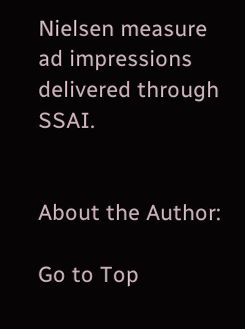Nielsen measure ad impressions delivered through SSAI.


About the Author:

Go to Top